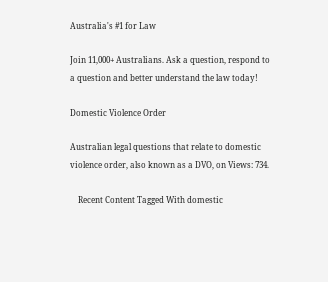Australia's #1 for Law

Join 11,000+ Australians. Ask a question, respond to a question and better understand the law today!

Domestic Violence Order

Australian legal questions that relate to domestic violence order, also known as a DVO, on Views: 734.

    Recent Content Tagged With domestic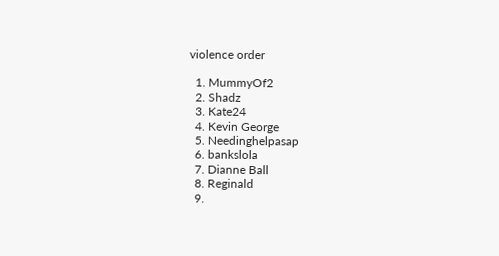violence order

  1. MummyOf2
  2. Shadz
  3. Kate24
  4. Kevin George
  5. Needinghelpasap
  6. bankslola
  7. Dianne Ball
  8. Reginald
  9.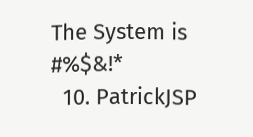The System is #%$&!*
  10. PatrickJSP